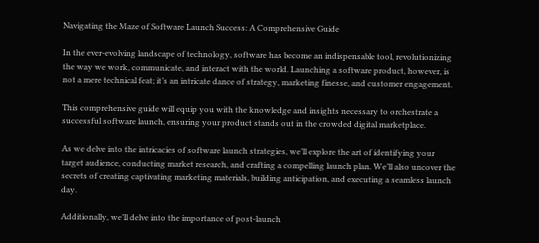Navigating the Maze of Software Launch Success: A Comprehensive Guide

In the ever-evolving landscape of technology, software has become an indispensable tool, revolutionizing the way we work, communicate, and interact with the world. Launching a software product, however, is not a mere technical feat; it’s an intricate dance of strategy, marketing finesse, and customer engagement.

This comprehensive guide will equip you with the knowledge and insights necessary to orchestrate a successful software launch, ensuring your product stands out in the crowded digital marketplace.

As we delve into the intricacies of software launch strategies, we’ll explore the art of identifying your target audience, conducting market research, and crafting a compelling launch plan. We’ll also uncover the secrets of creating captivating marketing materials, building anticipation, and executing a seamless launch day.

Additionally, we’ll delve into the importance of post-launch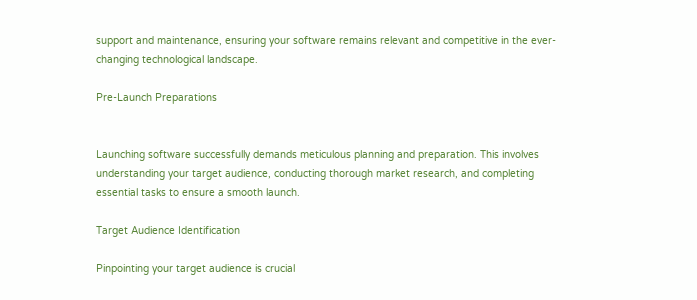support and maintenance, ensuring your software remains relevant and competitive in the ever-changing technological landscape.

Pre-Launch Preparations


Launching software successfully demands meticulous planning and preparation. This involves understanding your target audience, conducting thorough market research, and completing essential tasks to ensure a smooth launch.

Target Audience Identification

Pinpointing your target audience is crucial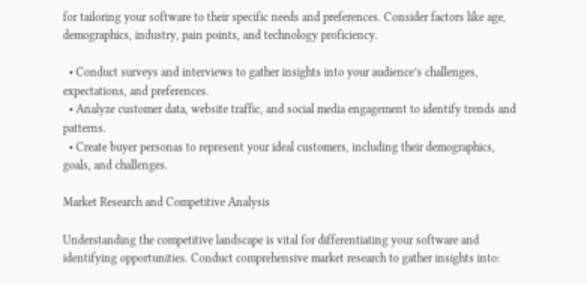for tailoring your software to their specific needs and preferences. Consider factors like age, demographics, industry, pain points, and technology proficiency.

  • Conduct surveys and interviews to gather insights into your audience’s challenges, expectations, and preferences.
  • Analyze customer data, website traffic, and social media engagement to identify trends and patterns.
  • Create buyer personas to represent your ideal customers, including their demographics, goals, and challenges.

Market Research and Competitive Analysis

Understanding the competitive landscape is vital for differentiating your software and identifying opportunities. Conduct comprehensive market research to gather insights into: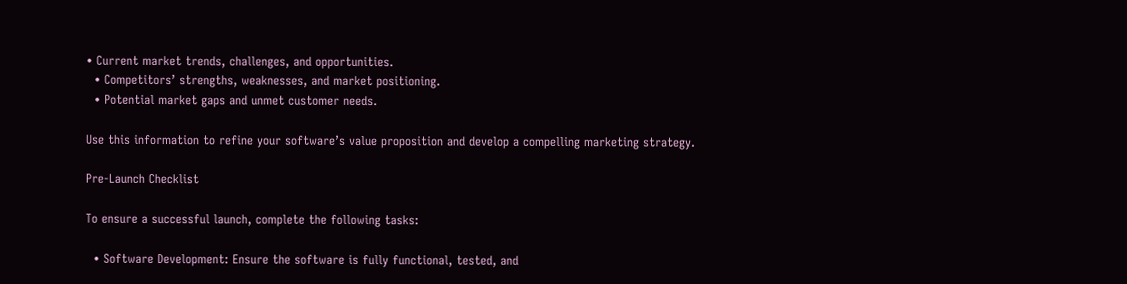• Current market trends, challenges, and opportunities.
  • Competitors’ strengths, weaknesses, and market positioning.
  • Potential market gaps and unmet customer needs.

Use this information to refine your software’s value proposition and develop a compelling marketing strategy.

Pre-Launch Checklist

To ensure a successful launch, complete the following tasks:

  • Software Development: Ensure the software is fully functional, tested, and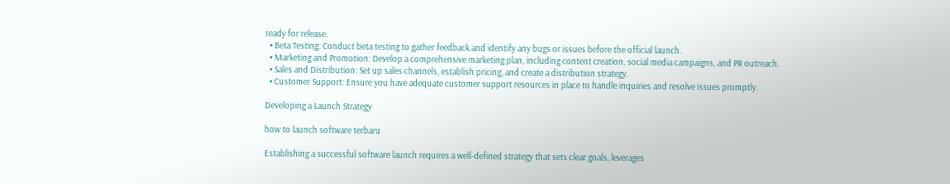ready for release.
  • Beta Testing: Conduct beta testing to gather feedback and identify any bugs or issues before the official launch.
  • Marketing and Promotion: Develop a comprehensive marketing plan, including content creation, social media campaigns, and PR outreach.
  • Sales and Distribution: Set up sales channels, establish pricing, and create a distribution strategy.
  • Customer Support: Ensure you have adequate customer support resources in place to handle inquiries and resolve issues promptly.

Developing a Launch Strategy

how to launch software terbaru

Establishing a successful software launch requires a well-defined strategy that sets clear goals, leverages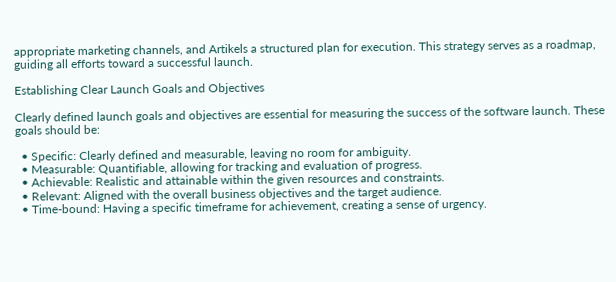appropriate marketing channels, and Artikels a structured plan for execution. This strategy serves as a roadmap, guiding all efforts toward a successful launch.

Establishing Clear Launch Goals and Objectives

Clearly defined launch goals and objectives are essential for measuring the success of the software launch. These goals should be:

  • Specific: Clearly defined and measurable, leaving no room for ambiguity.
  • Measurable: Quantifiable, allowing for tracking and evaluation of progress.
  • Achievable: Realistic and attainable within the given resources and constraints.
  • Relevant: Aligned with the overall business objectives and the target audience.
  • Time-bound: Having a specific timeframe for achievement, creating a sense of urgency.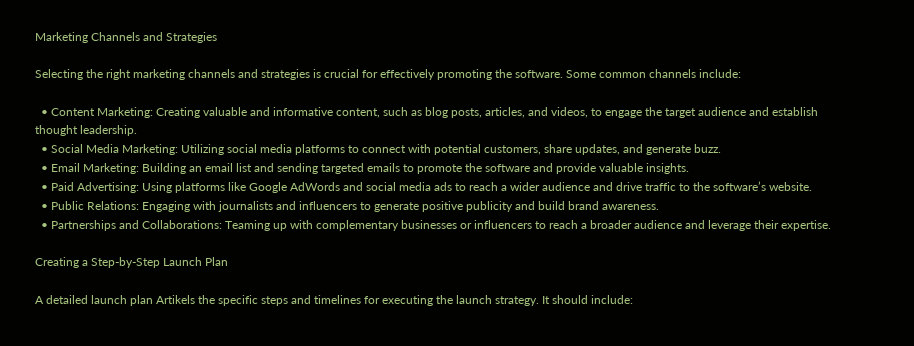Marketing Channels and Strategies

Selecting the right marketing channels and strategies is crucial for effectively promoting the software. Some common channels include:

  • Content Marketing: Creating valuable and informative content, such as blog posts, articles, and videos, to engage the target audience and establish thought leadership.
  • Social Media Marketing: Utilizing social media platforms to connect with potential customers, share updates, and generate buzz.
  • Email Marketing: Building an email list and sending targeted emails to promote the software and provide valuable insights.
  • Paid Advertising: Using platforms like Google AdWords and social media ads to reach a wider audience and drive traffic to the software’s website.
  • Public Relations: Engaging with journalists and influencers to generate positive publicity and build brand awareness.
  • Partnerships and Collaborations: Teaming up with complementary businesses or influencers to reach a broader audience and leverage their expertise.

Creating a Step-by-Step Launch Plan

A detailed launch plan Artikels the specific steps and timelines for executing the launch strategy. It should include: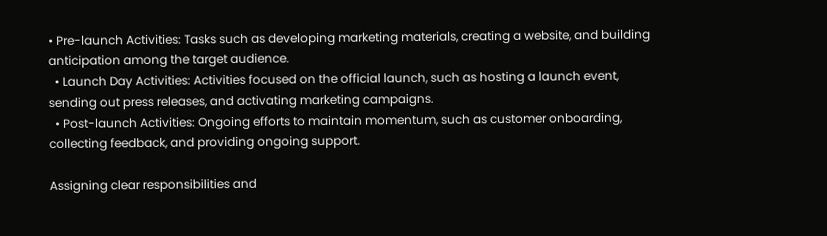• Pre-launch Activities: Tasks such as developing marketing materials, creating a website, and building anticipation among the target audience.
  • Launch Day Activities: Activities focused on the official launch, such as hosting a launch event, sending out press releases, and activating marketing campaigns.
  • Post-launch Activities: Ongoing efforts to maintain momentum, such as customer onboarding, collecting feedback, and providing ongoing support.

Assigning clear responsibilities and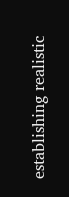establishing realistic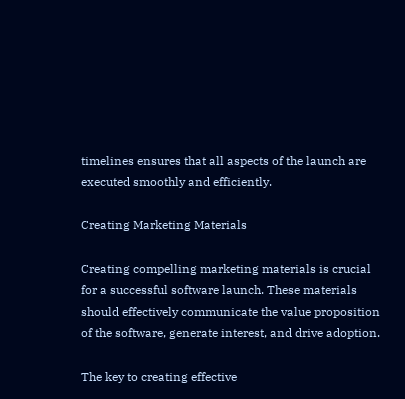timelines ensures that all aspects of the launch are executed smoothly and efficiently.

Creating Marketing Materials

Creating compelling marketing materials is crucial for a successful software launch. These materials should effectively communicate the value proposition of the software, generate interest, and drive adoption.

The key to creating effective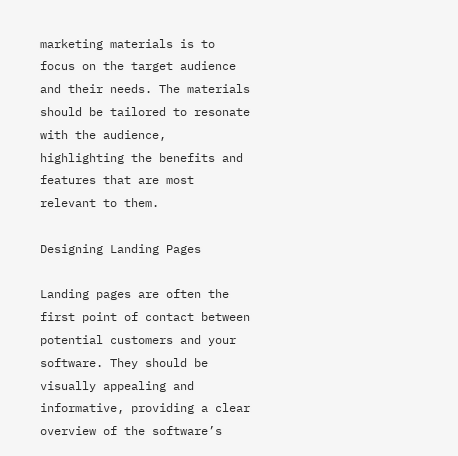marketing materials is to focus on the target audience and their needs. The materials should be tailored to resonate with the audience, highlighting the benefits and features that are most relevant to them.

Designing Landing Pages

Landing pages are often the first point of contact between potential customers and your software. They should be visually appealing and informative, providing a clear overview of the software’s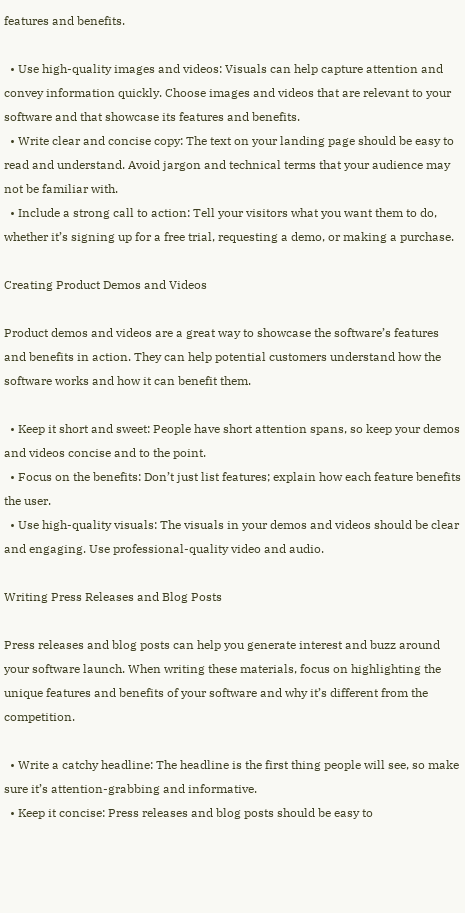features and benefits.

  • Use high-quality images and videos: Visuals can help capture attention and convey information quickly. Choose images and videos that are relevant to your software and that showcase its features and benefits.
  • Write clear and concise copy: The text on your landing page should be easy to read and understand. Avoid jargon and technical terms that your audience may not be familiar with.
  • Include a strong call to action: Tell your visitors what you want them to do, whether it’s signing up for a free trial, requesting a demo, or making a purchase.

Creating Product Demos and Videos

Product demos and videos are a great way to showcase the software’s features and benefits in action. They can help potential customers understand how the software works and how it can benefit them.

  • Keep it short and sweet: People have short attention spans, so keep your demos and videos concise and to the point.
  • Focus on the benefits: Don’t just list features; explain how each feature benefits the user.
  • Use high-quality visuals: The visuals in your demos and videos should be clear and engaging. Use professional-quality video and audio.

Writing Press Releases and Blog Posts

Press releases and blog posts can help you generate interest and buzz around your software launch. When writing these materials, focus on highlighting the unique features and benefits of your software and why it’s different from the competition.

  • Write a catchy headline: The headline is the first thing people will see, so make sure it’s attention-grabbing and informative.
  • Keep it concise: Press releases and blog posts should be easy to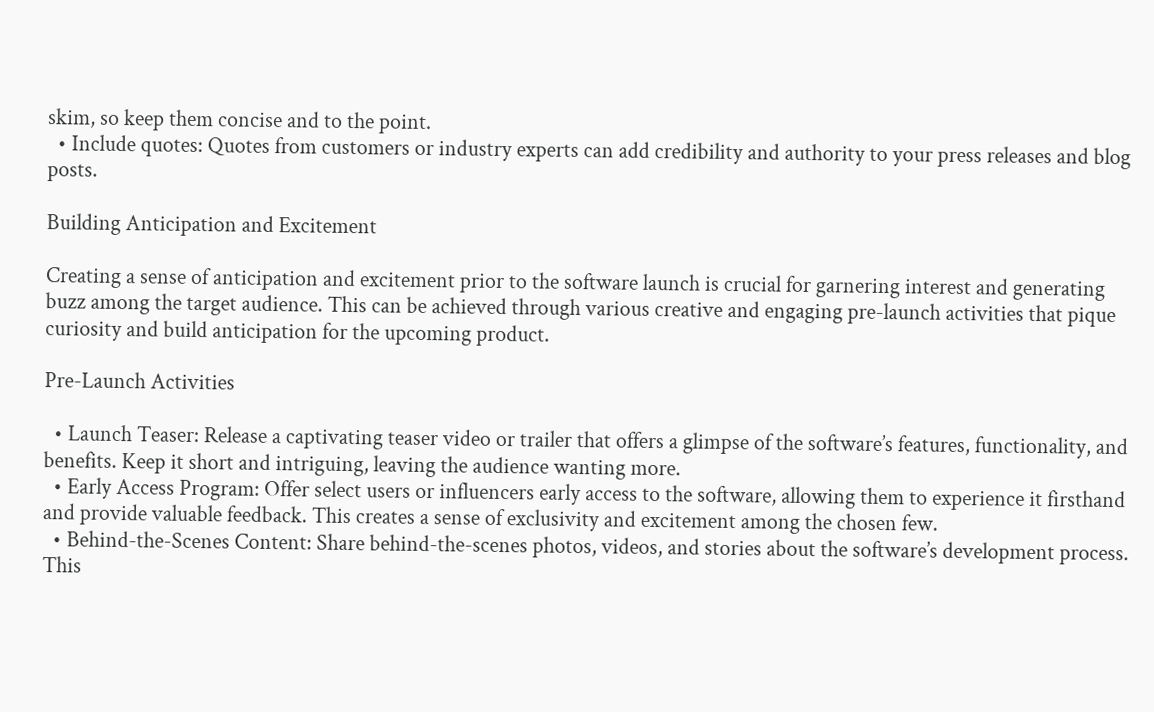skim, so keep them concise and to the point.
  • Include quotes: Quotes from customers or industry experts can add credibility and authority to your press releases and blog posts.

Building Anticipation and Excitement

Creating a sense of anticipation and excitement prior to the software launch is crucial for garnering interest and generating buzz among the target audience. This can be achieved through various creative and engaging pre-launch activities that pique curiosity and build anticipation for the upcoming product.

Pre-Launch Activities

  • Launch Teaser: Release a captivating teaser video or trailer that offers a glimpse of the software’s features, functionality, and benefits. Keep it short and intriguing, leaving the audience wanting more.
  • Early Access Program: Offer select users or influencers early access to the software, allowing them to experience it firsthand and provide valuable feedback. This creates a sense of exclusivity and excitement among the chosen few.
  • Behind-the-Scenes Content: Share behind-the-scenes photos, videos, and stories about the software’s development process. This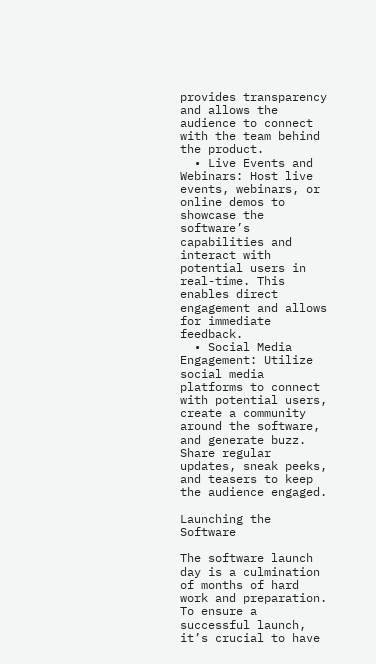provides transparency and allows the audience to connect with the team behind the product.
  • Live Events and Webinars: Host live events, webinars, or online demos to showcase the software’s capabilities and interact with potential users in real-time. This enables direct engagement and allows for immediate feedback.
  • Social Media Engagement: Utilize social media platforms to connect with potential users, create a community around the software, and generate buzz. Share regular updates, sneak peeks, and teasers to keep the audience engaged.

Launching the Software

The software launch day is a culmination of months of hard work and preparation. To ensure a successful launch, it’s crucial to have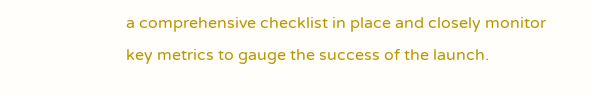a comprehensive checklist in place and closely monitor key metrics to gauge the success of the launch.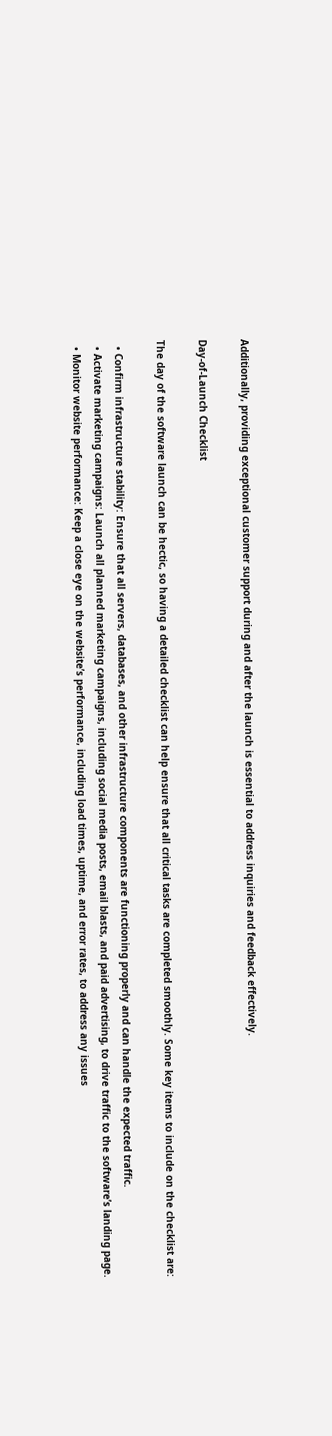Additionally, providing exceptional customer support during and after the launch is essential to address inquiries and feedback effectively.

Day-of-Launch Checklist

The day of the software launch can be hectic, so having a detailed checklist can help ensure that all critical tasks are completed smoothly. Some key items to include on the checklist are:

  • Confirm infrastructure stability: Ensure that all servers, databases, and other infrastructure components are functioning properly and can handle the expected traffic.
  • Activate marketing campaigns: Launch all planned marketing campaigns, including social media posts, email blasts, and paid advertising, to drive traffic to the software’s landing page.
  • Monitor website performance: Keep a close eye on the website’s performance, including load times, uptime, and error rates, to address any issues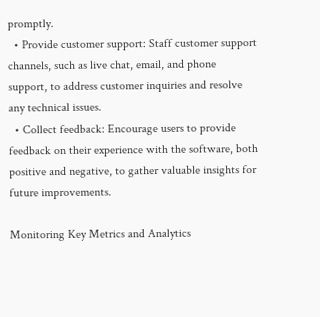promptly.
  • Provide customer support: Staff customer support channels, such as live chat, email, and phone support, to address customer inquiries and resolve any technical issues.
  • Collect feedback: Encourage users to provide feedback on their experience with the software, both positive and negative, to gather valuable insights for future improvements.

Monitoring Key Metrics and Analytics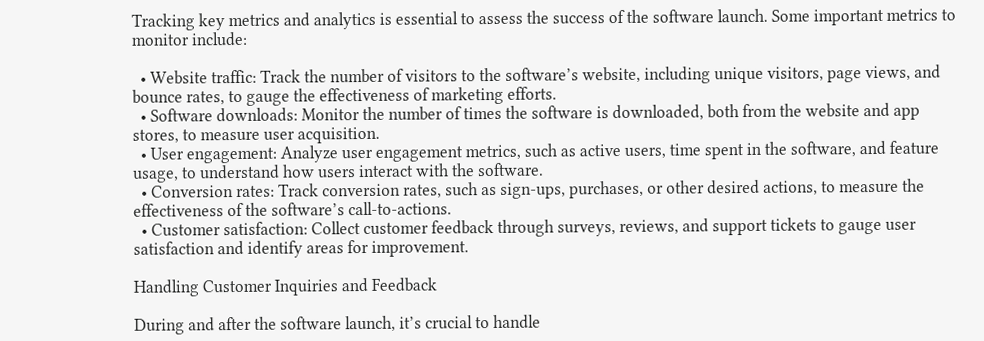Tracking key metrics and analytics is essential to assess the success of the software launch. Some important metrics to monitor include:

  • Website traffic: Track the number of visitors to the software’s website, including unique visitors, page views, and bounce rates, to gauge the effectiveness of marketing efforts.
  • Software downloads: Monitor the number of times the software is downloaded, both from the website and app stores, to measure user acquisition.
  • User engagement: Analyze user engagement metrics, such as active users, time spent in the software, and feature usage, to understand how users interact with the software.
  • Conversion rates: Track conversion rates, such as sign-ups, purchases, or other desired actions, to measure the effectiveness of the software’s call-to-actions.
  • Customer satisfaction: Collect customer feedback through surveys, reviews, and support tickets to gauge user satisfaction and identify areas for improvement.

Handling Customer Inquiries and Feedback

During and after the software launch, it’s crucial to handle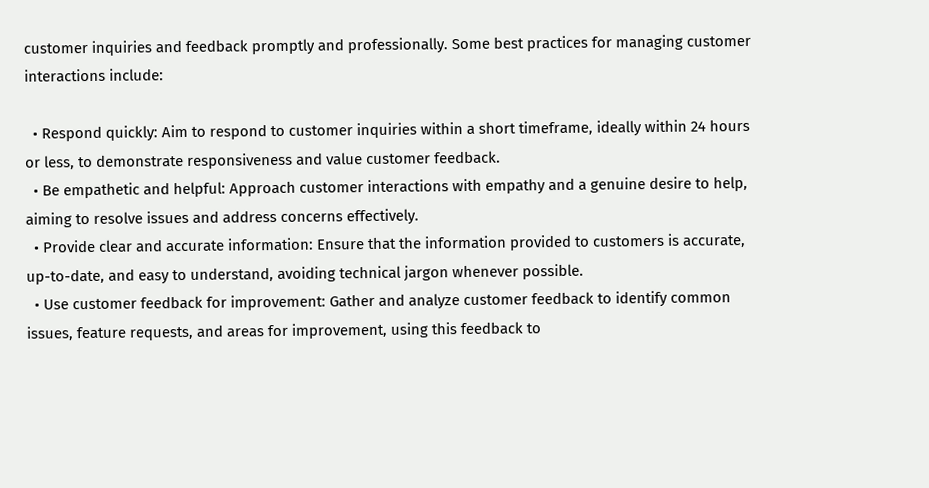customer inquiries and feedback promptly and professionally. Some best practices for managing customer interactions include:

  • Respond quickly: Aim to respond to customer inquiries within a short timeframe, ideally within 24 hours or less, to demonstrate responsiveness and value customer feedback.
  • Be empathetic and helpful: Approach customer interactions with empathy and a genuine desire to help, aiming to resolve issues and address concerns effectively.
  • Provide clear and accurate information: Ensure that the information provided to customers is accurate, up-to-date, and easy to understand, avoiding technical jargon whenever possible.
  • Use customer feedback for improvement: Gather and analyze customer feedback to identify common issues, feature requests, and areas for improvement, using this feedback to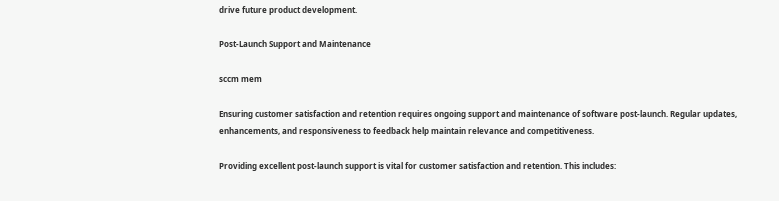drive future product development.

Post-Launch Support and Maintenance

sccm mem

Ensuring customer satisfaction and retention requires ongoing support and maintenance of software post-launch. Regular updates, enhancements, and responsiveness to feedback help maintain relevance and competitiveness.

Providing excellent post-launch support is vital for customer satisfaction and retention. This includes: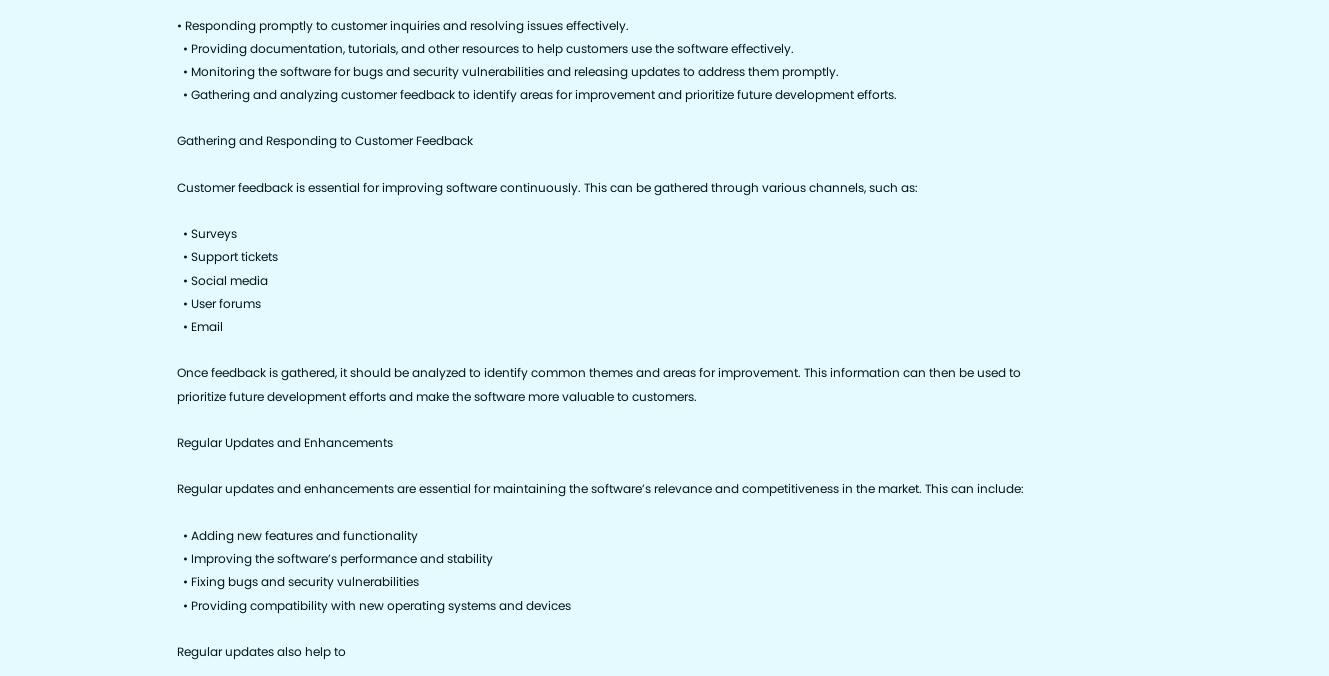• Responding promptly to customer inquiries and resolving issues effectively.
  • Providing documentation, tutorials, and other resources to help customers use the software effectively.
  • Monitoring the software for bugs and security vulnerabilities and releasing updates to address them promptly.
  • Gathering and analyzing customer feedback to identify areas for improvement and prioritize future development efforts.

Gathering and Responding to Customer Feedback

Customer feedback is essential for improving software continuously. This can be gathered through various channels, such as:

  • Surveys
  • Support tickets
  • Social media
  • User forums
  • Email

Once feedback is gathered, it should be analyzed to identify common themes and areas for improvement. This information can then be used to prioritize future development efforts and make the software more valuable to customers.

Regular Updates and Enhancements

Regular updates and enhancements are essential for maintaining the software’s relevance and competitiveness in the market. This can include:

  • Adding new features and functionality
  • Improving the software’s performance and stability
  • Fixing bugs and security vulnerabilities
  • Providing compatibility with new operating systems and devices

Regular updates also help to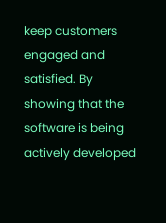keep customers engaged and satisfied. By showing that the software is being actively developed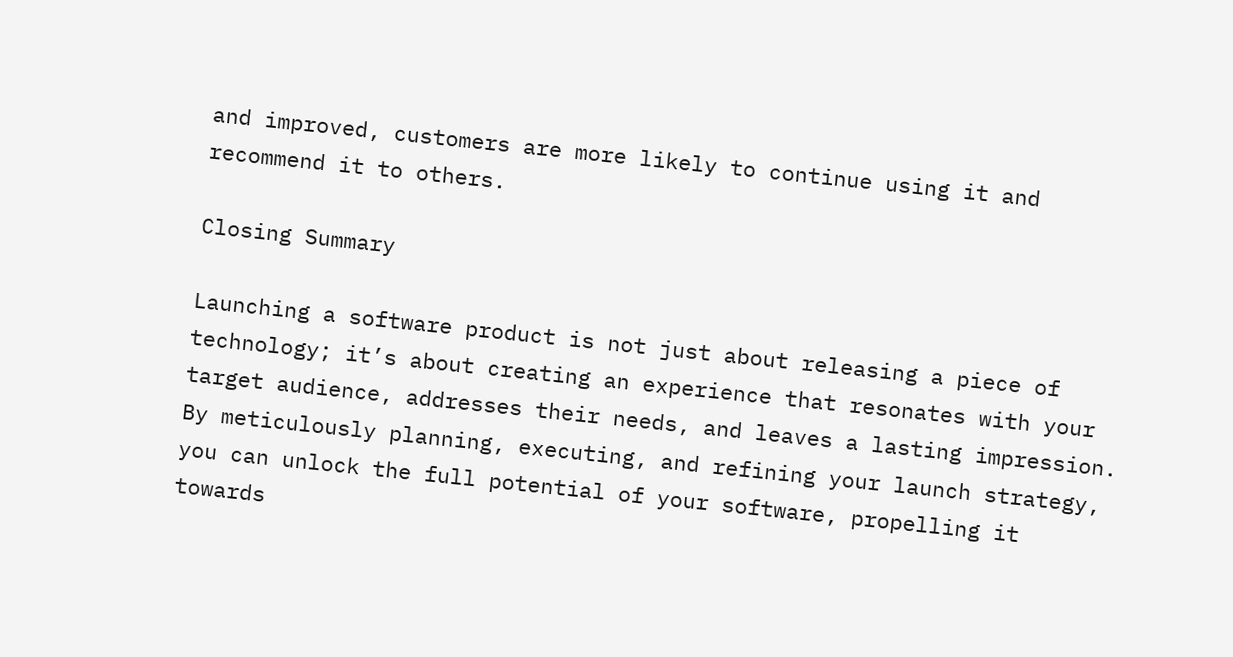and improved, customers are more likely to continue using it and recommend it to others.

Closing Summary

Launching a software product is not just about releasing a piece of technology; it’s about creating an experience that resonates with your target audience, addresses their needs, and leaves a lasting impression. By meticulously planning, executing, and refining your launch strategy, you can unlock the full potential of your software, propelling it towards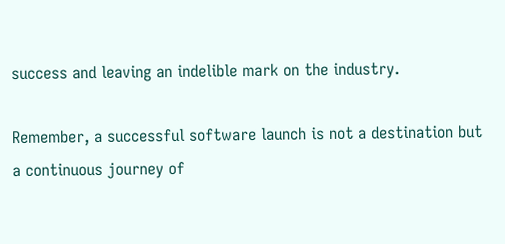success and leaving an indelible mark on the industry.

Remember, a successful software launch is not a destination but a continuous journey of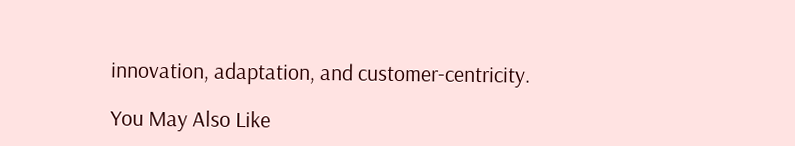innovation, adaptation, and customer-centricity.

You May Also Like